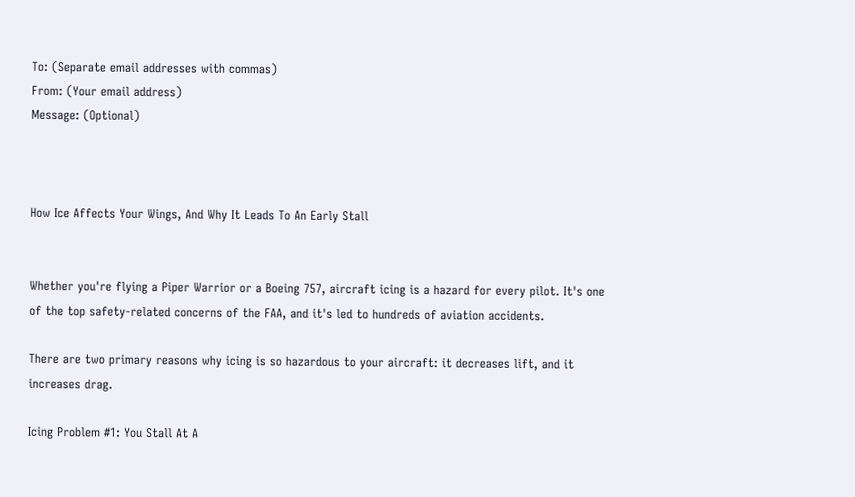To: (Separate email addresses with commas)
From: (Your email address)
Message: (Optional)



How Ice Affects Your Wings, And Why It Leads To An Early Stall


Whether you're flying a Piper Warrior or a Boeing 757, aircraft icing is a hazard for every pilot. It's one of the top safety-related concerns of the FAA, and it's led to hundreds of aviation accidents.

There are two primary reasons why icing is so hazardous to your aircraft: it decreases lift, and it increases drag.

Icing Problem #1: You Stall At A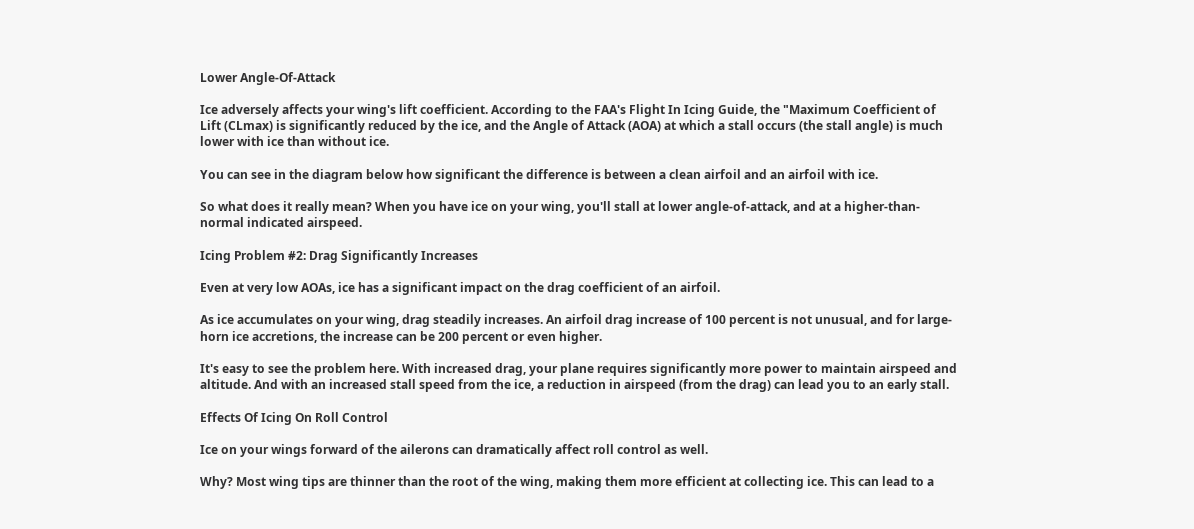Lower Angle-Of-Attack

Ice adversely affects your wing's lift coefficient. According to the FAA's Flight In Icing Guide, the "Maximum Coefficient of Lift (CLmax) is significantly reduced by the ice, and the Angle of Attack (AOA) at which a stall occurs (the stall angle) is much lower with ice than without ice.

You can see in the diagram below how significant the difference is between a clean airfoil and an airfoil with ice.

So what does it really mean? When you have ice on your wing, you'll stall at lower angle-of-attack, and at a higher-than-normal indicated airspeed.

Icing Problem #2: Drag Significantly Increases

Even at very low AOAs, ice has a significant impact on the drag coefficient of an airfoil.

As ice accumulates on your wing, drag steadily increases. An airfoil drag increase of 100 percent is not unusual, and for large-horn ice accretions, the increase can be 200 percent or even higher.

It's easy to see the problem here. With increased drag, your plane requires significantly more power to maintain airspeed and altitude. And with an increased stall speed from the ice, a reduction in airspeed (from the drag) can lead you to an early stall.

Effects Of Icing On Roll Control

Ice on your wings forward of the ailerons can dramatically affect roll control as well.

Why? Most wing tips are thinner than the root of the wing, making them more efficient at collecting ice. This can lead to a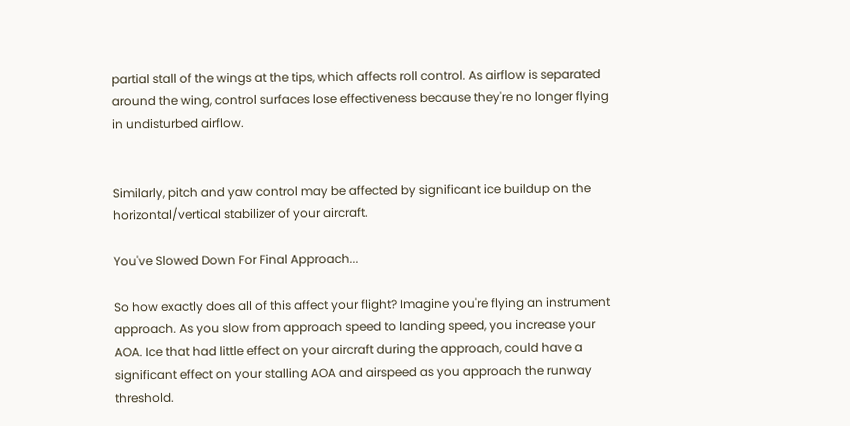partial stall of the wings at the tips, which affects roll control. As airflow is separated around the wing, control surfaces lose effectiveness because they're no longer flying in undisturbed airflow.


Similarly, pitch and yaw control may be affected by significant ice buildup on the horizontal/vertical stabilizer of your aircraft.

You've Slowed Down For Final Approach...

So how exactly does all of this affect your flight? Imagine you're flying an instrument approach. As you slow from approach speed to landing speed, you increase your AOA. Ice that had little effect on your aircraft during the approach, could have a significant effect on your stalling AOA and airspeed as you approach the runway threshold.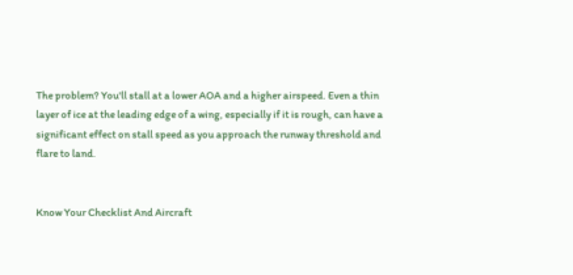The problem? You'll stall at a lower AOA and a higher airspeed. Even a thin layer of ice at the leading edge of a wing, especially if it is rough, can have a significant effect on stall speed as you approach the runway threshold and flare to land.


Know Your Checklist And Aircraft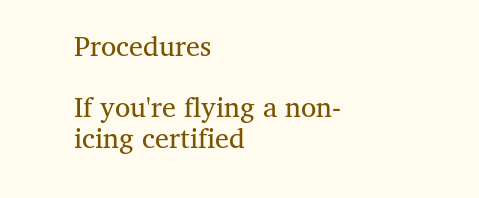Procedures

If you're flying a non-icing certified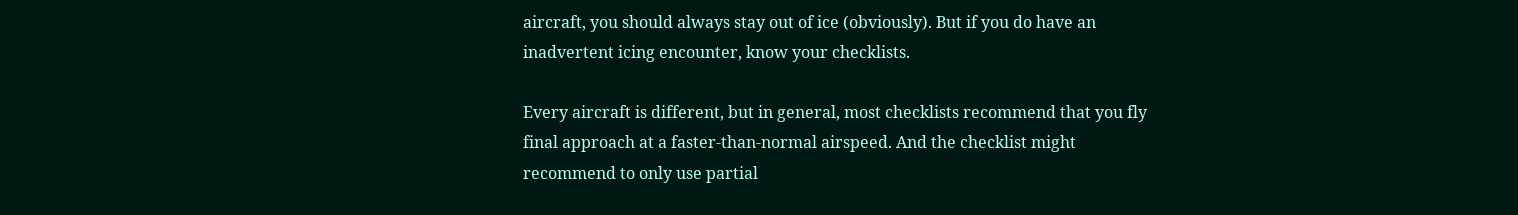aircraft, you should always stay out of ice (obviously). But if you do have an inadvertent icing encounter, know your checklists.

Every aircraft is different, but in general, most checklists recommend that you fly final approach at a faster-than-normal airspeed. And the checklist might recommend to only use partial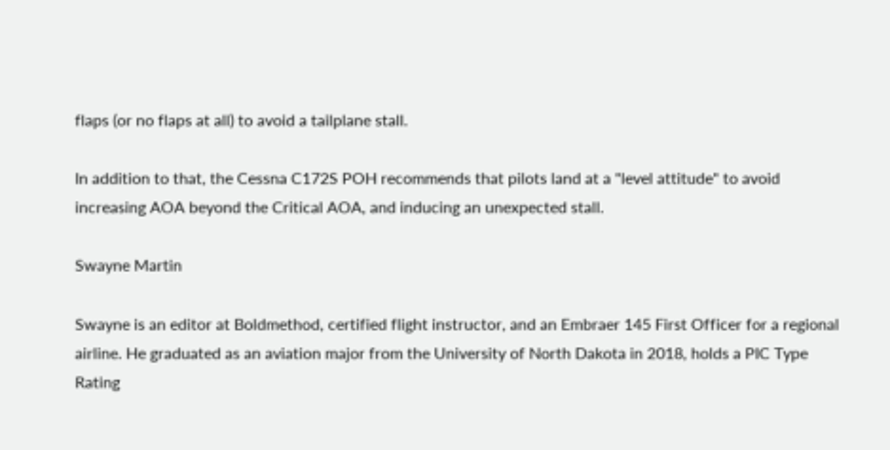flaps (or no flaps at all) to avoid a tailplane stall.

In addition to that, the Cessna C172S POH recommends that pilots land at a "level attitude" to avoid increasing AOA beyond the Critical AOA, and inducing an unexpected stall.

Swayne Martin

Swayne is an editor at Boldmethod, certified flight instructor, and an Embraer 145 First Officer for a regional airline. He graduated as an aviation major from the University of North Dakota in 2018, holds a PIC Type Rating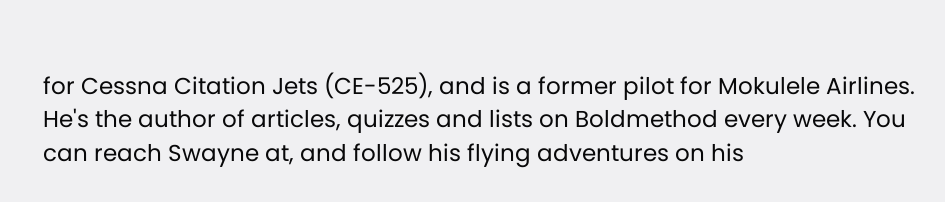for Cessna Citation Jets (CE-525), and is a former pilot for Mokulele Airlines. He's the author of articles, quizzes and lists on Boldmethod every week. You can reach Swayne at, and follow his flying adventures on his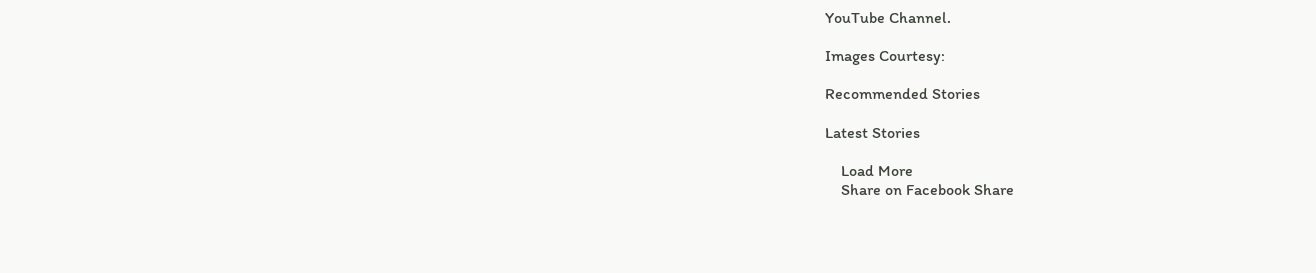YouTube Channel.

Images Courtesy:

Recommended Stories

Latest Stories

    Load More
    Share on Facebook Share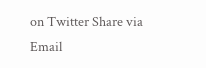on Twitter Share via Email